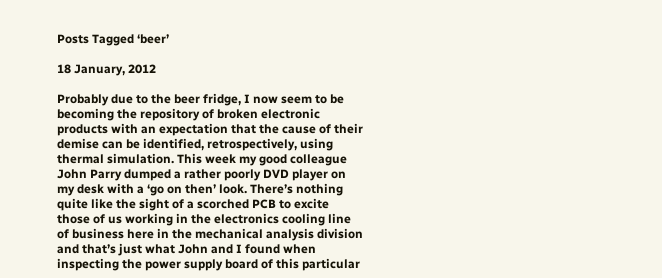Posts Tagged ‘beer’

18 January, 2012

Probably due to the beer fridge, I now seem to be becoming the repository of broken electronic products with an expectation that the cause of their demise can be identified, retrospectively, using thermal simulation. This week my good colleague John Parry dumped a rather poorly DVD player on my desk with a ‘go on then’ look. There’s nothing quite like the sight of a scorched PCB to excite those of us working in the electronics cooling line of business here in the mechanical analysis division and that’s just what John and I found when inspecting the power supply board of this particular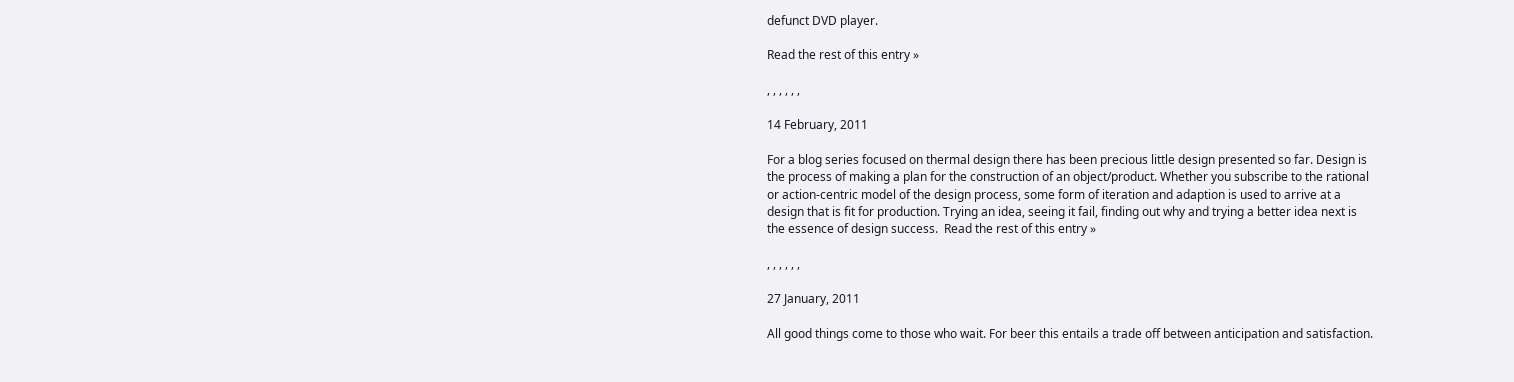defunct DVD player.

Read the rest of this entry »

, , , , , ,

14 February, 2011

For a blog series focused on thermal design there has been precious little design presented so far. Design is the process of making a plan for the construction of an object/product. Whether you subscribe to the rational or action-centric model of the design process, some form of iteration and adaption is used to arrive at a design that is fit for production. Trying an idea, seeing it fail, finding out why and trying a better idea next is the essence of design success.  Read the rest of this entry »

, , , , , ,

27 January, 2011

All good things come to those who wait. For beer this entails a trade off between anticipation and satisfaction.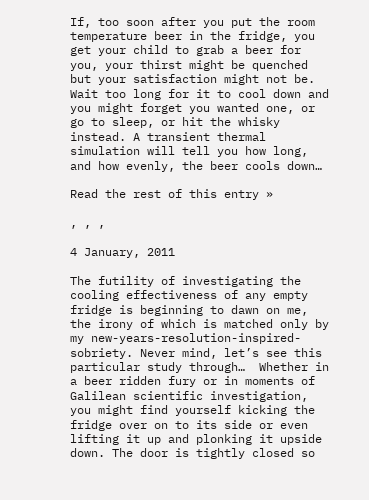If, too soon after you put the room temperature beer in the fridge, you get your child to grab a beer for you, your thirst might be quenched but your satisfaction might not be. Wait too long for it to cool down and you might forget you wanted one, or go to sleep, or hit the whisky instead. A transient thermal simulation will tell you how long, and how evenly, the beer cools down…

Read the rest of this entry »

, , ,

4 January, 2011

The futility of investigating the cooling effectiveness of any empty fridge is beginning to dawn on me, the irony of which is matched only by my new-years-resolution-inspired-sobriety. Never mind, let’s see this particular study through…  Whether in a beer ridden fury or in moments of Galilean scientific investigation, you might find yourself kicking the fridge over on to its side or even lifting it up and plonking it upside down. The door is tightly closed so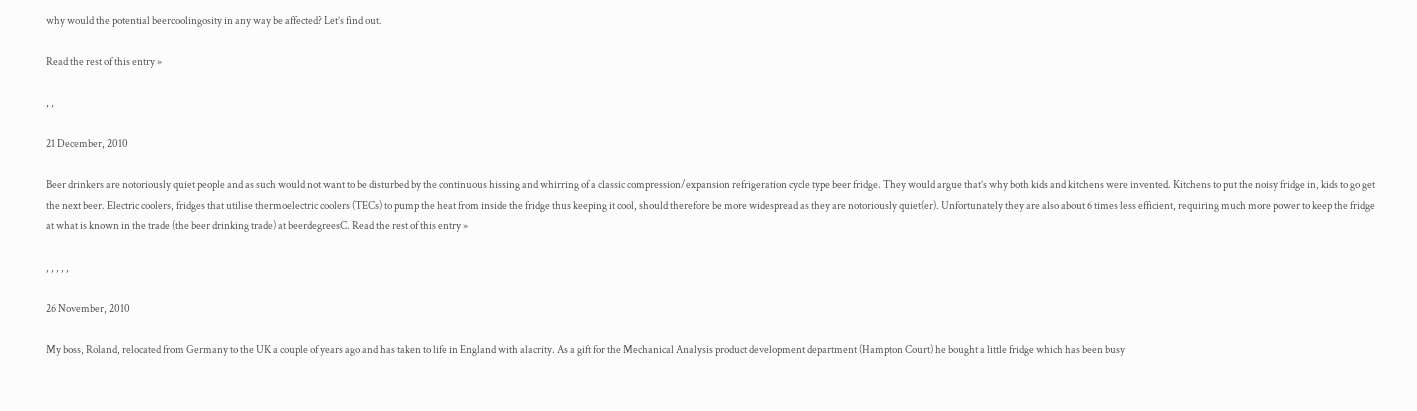why would the potential beercoolingosity in any way be affected? Let’s find out.

Read the rest of this entry »

, ,

21 December, 2010

Beer drinkers are notoriously quiet people and as such would not want to be disturbed by the continuous hissing and whirring of a classic compression/expansion refrigeration cycle type beer fridge. They would argue that’s why both kids and kitchens were invented. Kitchens to put the noisy fridge in, kids to go get the next beer. Electric coolers, fridges that utilise thermoelectric coolers (TECs) to pump the heat from inside the fridge thus keeping it cool, should therefore be more widespread as they are notoriously quiet(er). Unfortunately they are also about 6 times less efficient, requiring much more power to keep the fridge at what is known in the trade (the beer drinking trade) at beerdegreesC. Read the rest of this entry »

, , , , ,

26 November, 2010

My boss, Roland, relocated from Germany to the UK a couple of years ago and has taken to life in England with alacrity. As a gift for the Mechanical Analysis product development department (Hampton Court) he bought a little fridge which has been busy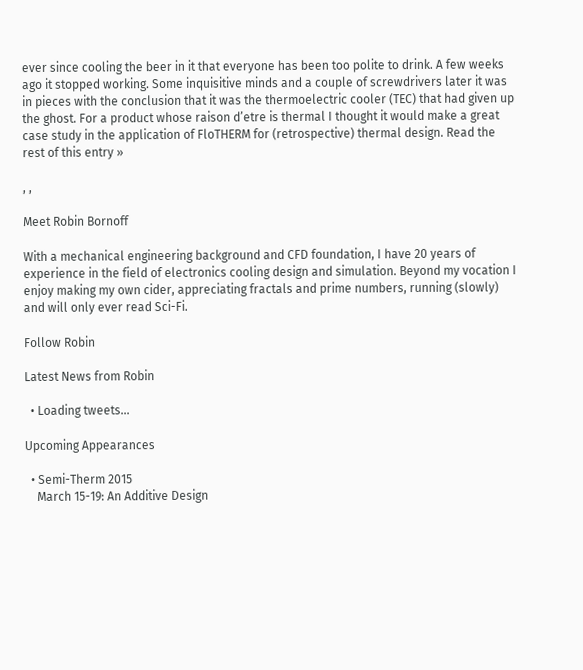ever since cooling the beer in it that everyone has been too polite to drink. A few weeks ago it stopped working. Some inquisitive minds and a couple of screwdrivers later it was in pieces with the conclusion that it was the thermoelectric cooler (TEC) that had given up the ghost. For a product whose raison d’etre is thermal I thought it would make a great case study in the application of FloTHERM for (retrospective) thermal design. Read the rest of this entry »

, ,

Meet Robin Bornoff

With a mechanical engineering background and CFD foundation, I have 20 years of experience in the field of electronics cooling design and simulation. Beyond my vocation I enjoy making my own cider, appreciating fractals and prime numbers, running (slowly) and will only ever read Sci-Fi.

Follow Robin

Latest News from Robin

  • Loading tweets...

Upcoming Appearances

  • Semi-Therm 2015
    March 15-19: An Additive Design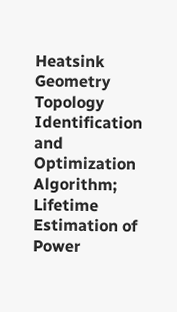Heatsink Geometry Topology Identification and Optimization Algorithm; Lifetime Estimation of Power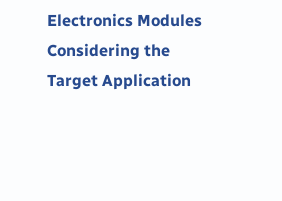Electronics Modules Considering the Target Application